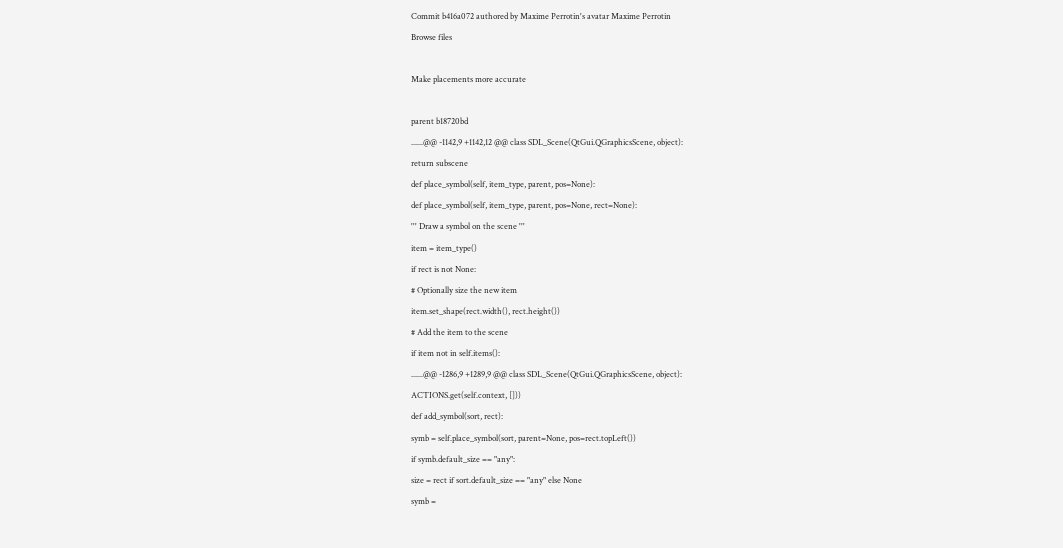Commit b416a072 authored by Maxime Perrotin's avatar Maxime Perrotin
Browse files

Make placements more accurate

parent b18720bd
......@@ -1142,9 +1142,12 @@ class SDL_Scene(QtGui.QGraphicsScene, object):
return subscene
def place_symbol(self, item_type, parent, pos=None):
def place_symbol(self, item_type, parent, pos=None, rect=None):
''' Draw a symbol on the scene '''
item = item_type()
if rect is not None:
# Optionally size the new item
item.set_shape(rect.width(), rect.height())
# Add the item to the scene
if item not in self.items():
......@@ -1286,9 +1289,9 @@ class SDL_Scene(QtGui.QGraphicsScene, object):
ACTIONS.get(self.context, []))
def add_symbol(sort, rect):
symb = self.place_symbol(sort, parent=None, pos=rect.topLeft())
if symb.default_size == "any":
size = rect if sort.default_size == "any" else None
symb =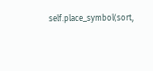self.place_symbol(sort,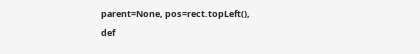parent=None, pos=rect.topLeft(),
def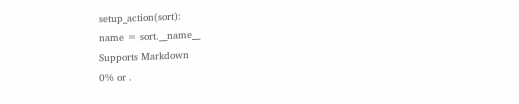setup_action(sort):
name = sort.__name__
Supports Markdown
0% or .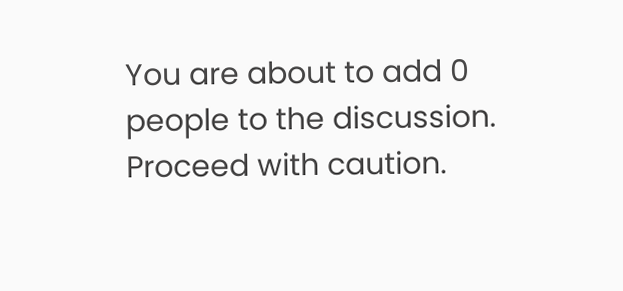You are about to add 0 people to the discussion. Proceed with caution.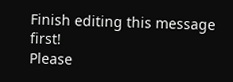Finish editing this message first!
Please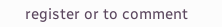register or to comment